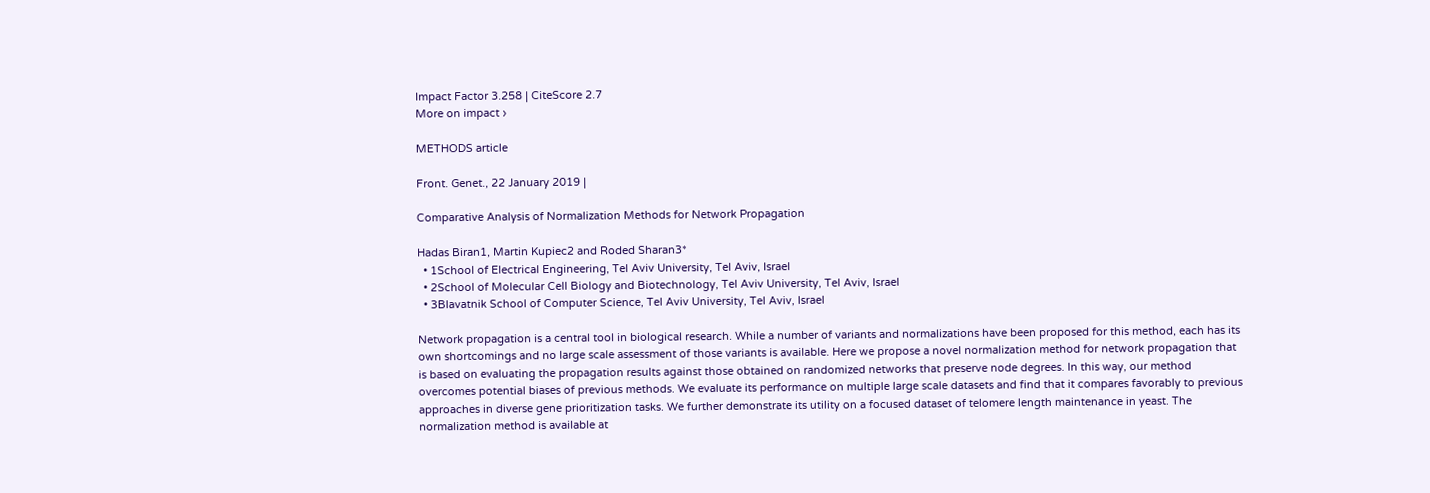Impact Factor 3.258 | CiteScore 2.7
More on impact ›

METHODS article

Front. Genet., 22 January 2019 |

Comparative Analysis of Normalization Methods for Network Propagation

Hadas Biran1, Martin Kupiec2 and Roded Sharan3*
  • 1School of Electrical Engineering, Tel Aviv University, Tel Aviv, Israel
  • 2School of Molecular Cell Biology and Biotechnology, Tel Aviv University, Tel Aviv, Israel
  • 3Blavatnik School of Computer Science, Tel Aviv University, Tel Aviv, Israel

Network propagation is a central tool in biological research. While a number of variants and normalizations have been proposed for this method, each has its own shortcomings and no large scale assessment of those variants is available. Here we propose a novel normalization method for network propagation that is based on evaluating the propagation results against those obtained on randomized networks that preserve node degrees. In this way, our method overcomes potential biases of previous methods. We evaluate its performance on multiple large scale datasets and find that it compares favorably to previous approaches in diverse gene prioritization tasks. We further demonstrate its utility on a focused dataset of telomere length maintenance in yeast. The normalization method is available at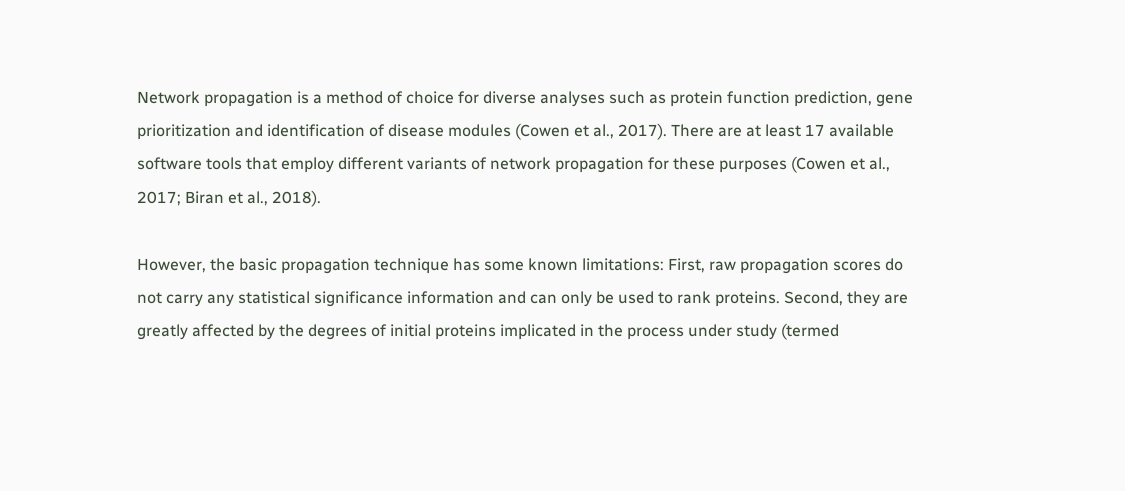Network propagation is a method of choice for diverse analyses such as protein function prediction, gene prioritization and identification of disease modules (Cowen et al., 2017). There are at least 17 available software tools that employ different variants of network propagation for these purposes (Cowen et al., 2017; Biran et al., 2018).

However, the basic propagation technique has some known limitations: First, raw propagation scores do not carry any statistical significance information and can only be used to rank proteins. Second, they are greatly affected by the degrees of initial proteins implicated in the process under study (termed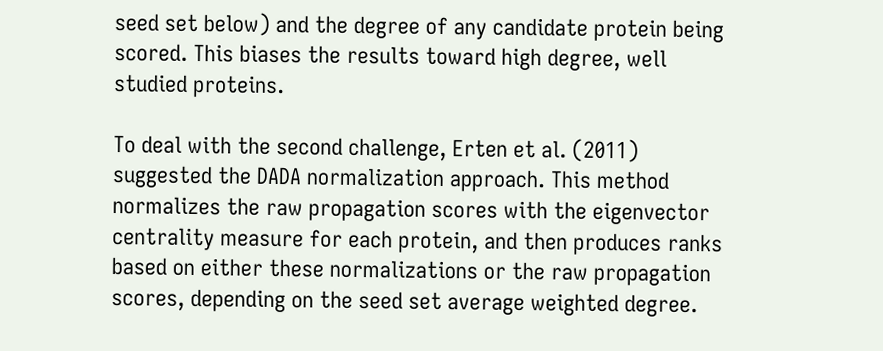seed set below) and the degree of any candidate protein being scored. This biases the results toward high degree, well studied proteins.

To deal with the second challenge, Erten et al. (2011) suggested the DADA normalization approach. This method normalizes the raw propagation scores with the eigenvector centrality measure for each protein, and then produces ranks based on either these normalizations or the raw propagation scores, depending on the seed set average weighted degree.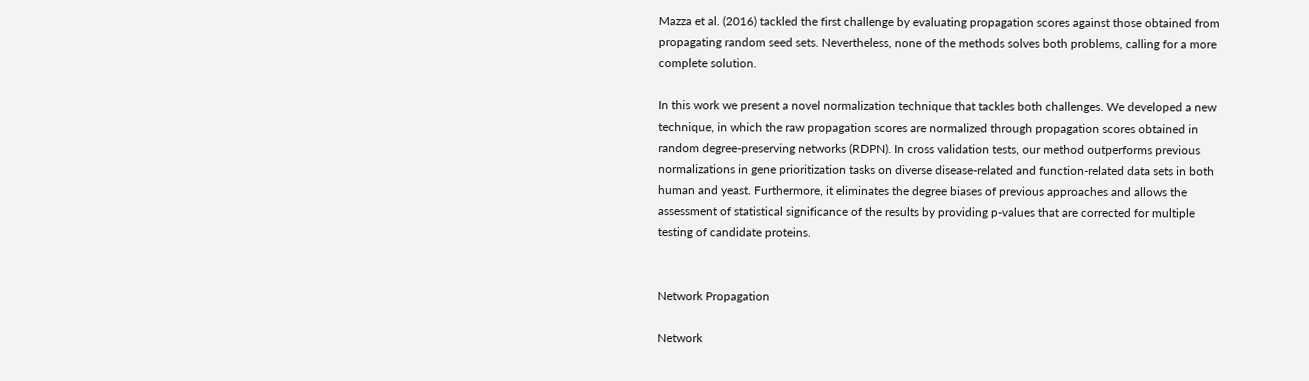Mazza et al. (2016) tackled the first challenge by evaluating propagation scores against those obtained from propagating random seed sets. Nevertheless, none of the methods solves both problems, calling for a more complete solution.

In this work we present a novel normalization technique that tackles both challenges. We developed a new technique, in which the raw propagation scores are normalized through propagation scores obtained in random degree-preserving networks (RDPN). In cross validation tests, our method outperforms previous normalizations in gene prioritization tasks on diverse disease-related and function-related data sets in both human and yeast. Furthermore, it eliminates the degree biases of previous approaches and allows the assessment of statistical significance of the results by providing p-values that are corrected for multiple testing of candidate proteins.


Network Propagation

Network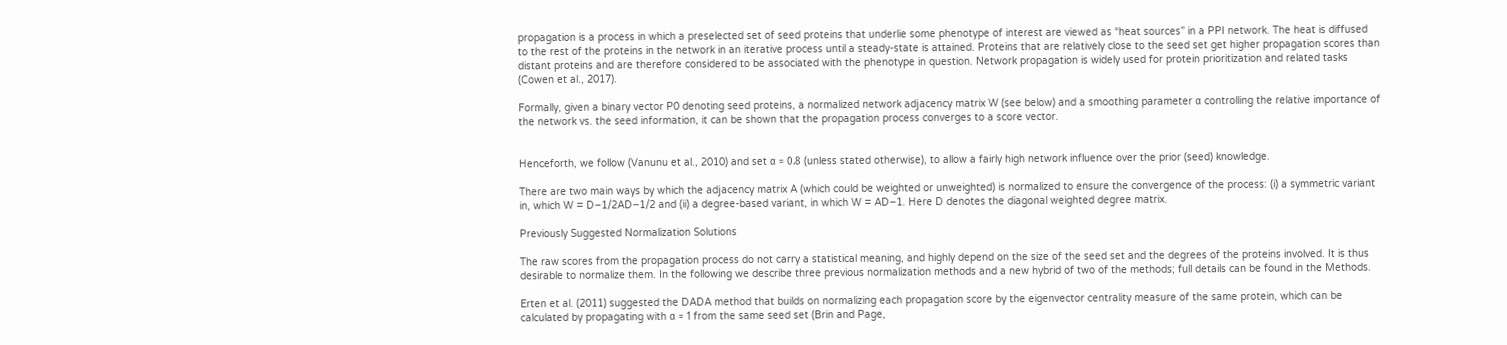propagation is a process in which a preselected set of seed proteins that underlie some phenotype of interest are viewed as “heat sources” in a PPI network. The heat is diffused to the rest of the proteins in the network in an iterative process until a steady-state is attained. Proteins that are relatively close to the seed set get higher propagation scores than distant proteins and are therefore considered to be associated with the phenotype in question. Network propagation is widely used for protein prioritization and related tasks (Cowen et al., 2017).

Formally, given a binary vector P0 denoting seed proteins, a normalized network adjacency matrix W (see below) and a smoothing parameter α controlling the relative importance of the network vs. the seed information, it can be shown that the propagation process converges to a score vector.


Henceforth, we follow (Vanunu et al., 2010) and set α = 0.8 (unless stated otherwise), to allow a fairly high network influence over the prior (seed) knowledge.

There are two main ways by which the adjacency matrix A (which could be weighted or unweighted) is normalized to ensure the convergence of the process: (i) a symmetric variant in, which W = D−1/2AD−1/2 and (ii) a degree-based variant, in which W = AD−1. Here D denotes the diagonal weighted degree matrix.

Previously Suggested Normalization Solutions

The raw scores from the propagation process do not carry a statistical meaning, and highly depend on the size of the seed set and the degrees of the proteins involved. It is thus desirable to normalize them. In the following we describe three previous normalization methods and a new hybrid of two of the methods; full details can be found in the Methods.

Erten et al. (2011) suggested the DADA method that builds on normalizing each propagation score by the eigenvector centrality measure of the same protein, which can be calculated by propagating with α = 1 from the same seed set (Brin and Page,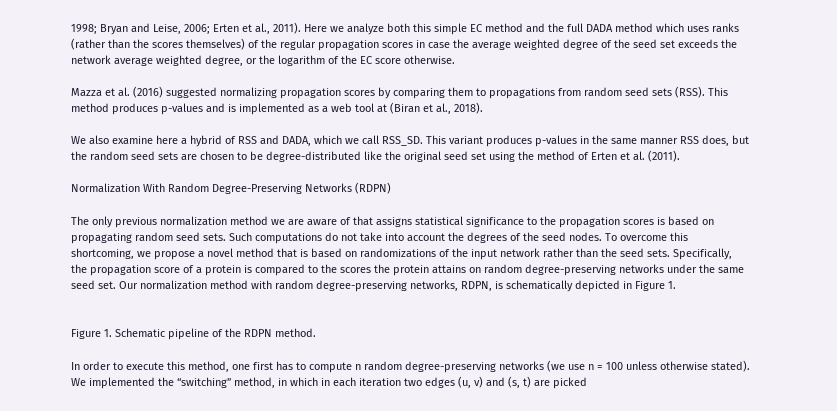1998; Bryan and Leise, 2006; Erten et al., 2011). Here we analyze both this simple EC method and the full DADA method which uses ranks (rather than the scores themselves) of the regular propagation scores in case the average weighted degree of the seed set exceeds the network average weighted degree, or the logarithm of the EC score otherwise.

Mazza et al. (2016) suggested normalizing propagation scores by comparing them to propagations from random seed sets (RSS). This method produces p-values and is implemented as a web tool at (Biran et al., 2018).

We also examine here a hybrid of RSS and DADA, which we call RSS_SD. This variant produces p-values in the same manner RSS does, but the random seed sets are chosen to be degree-distributed like the original seed set using the method of Erten et al. (2011).

Normalization With Random Degree-Preserving Networks (RDPN)

The only previous normalization method we are aware of that assigns statistical significance to the propagation scores is based on propagating random seed sets. Such computations do not take into account the degrees of the seed nodes. To overcome this shortcoming, we propose a novel method that is based on randomizations of the input network rather than the seed sets. Specifically, the propagation score of a protein is compared to the scores the protein attains on random degree-preserving networks under the same seed set. Our normalization method with random degree-preserving networks, RDPN, is schematically depicted in Figure 1.


Figure 1. Schematic pipeline of the RDPN method.

In order to execute this method, one first has to compute n random degree-preserving networks (we use n = 100 unless otherwise stated). We implemented the “switching” method, in which in each iteration two edges (u, v) and (s, t) are picked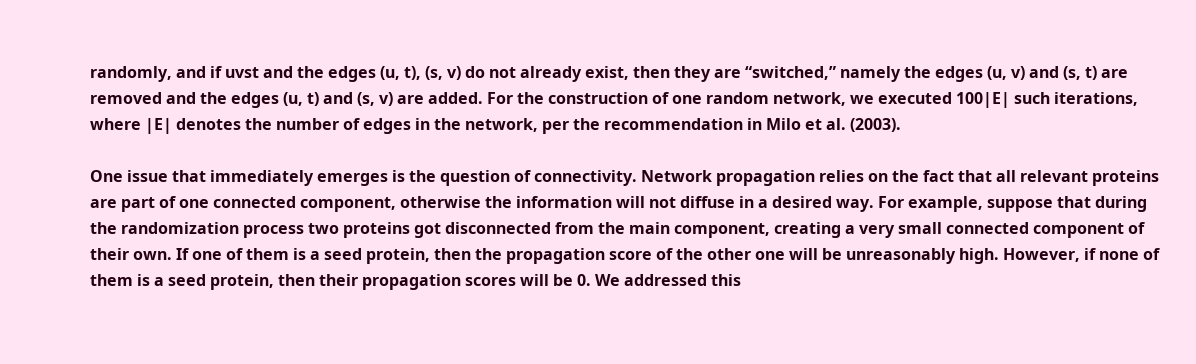randomly, and if uvst and the edges (u, t), (s, v) do not already exist, then they are “switched,” namely the edges (u, v) and (s, t) are removed and the edges (u, t) and (s, v) are added. For the construction of one random network, we executed 100|E| such iterations, where |E| denotes the number of edges in the network, per the recommendation in Milo et al. (2003).

One issue that immediately emerges is the question of connectivity. Network propagation relies on the fact that all relevant proteins are part of one connected component, otherwise the information will not diffuse in a desired way. For example, suppose that during the randomization process two proteins got disconnected from the main component, creating a very small connected component of their own. If one of them is a seed protein, then the propagation score of the other one will be unreasonably high. However, if none of them is a seed protein, then their propagation scores will be 0. We addressed this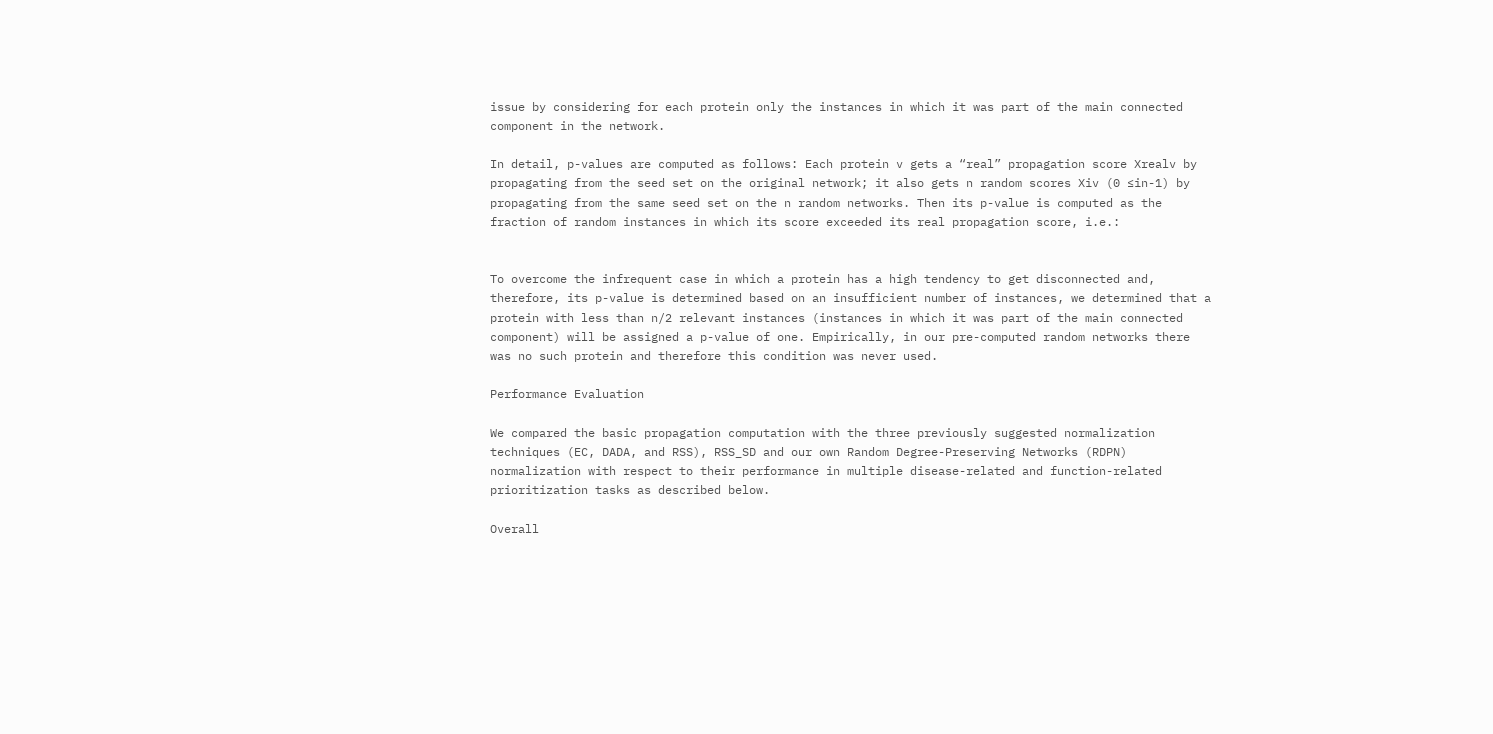issue by considering for each protein only the instances in which it was part of the main connected component in the network.

In detail, p-values are computed as follows: Each protein v gets a “real” propagation score Xrealv by propagating from the seed set on the original network; it also gets n random scores Xiv (0 ≤in-1) by propagating from the same seed set on the n random networks. Then its p-value is computed as the fraction of random instances in which its score exceeded its real propagation score, i.e.:


To overcome the infrequent case in which a protein has a high tendency to get disconnected and, therefore, its p-value is determined based on an insufficient number of instances, we determined that a protein with less than n/2 relevant instances (instances in which it was part of the main connected component) will be assigned a p-value of one. Empirically, in our pre-computed random networks there was no such protein and therefore this condition was never used.

Performance Evaluation

We compared the basic propagation computation with the three previously suggested normalization techniques (EC, DADA, and RSS), RSS_SD and our own Random Degree-Preserving Networks (RDPN) normalization with respect to their performance in multiple disease-related and function-related prioritization tasks as described below.

Overall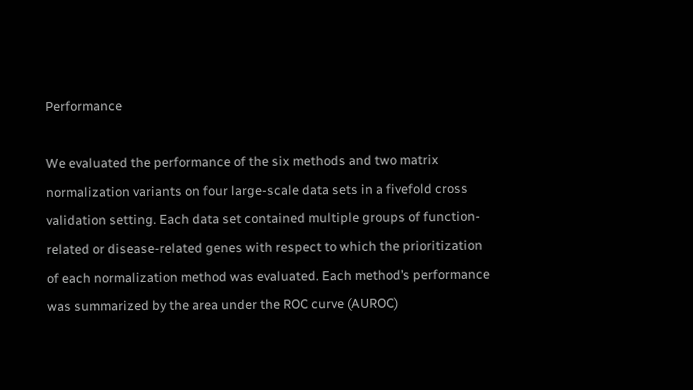Performance

We evaluated the performance of the six methods and two matrix normalization variants on four large-scale data sets in a fivefold cross validation setting. Each data set contained multiple groups of function-related or disease-related genes with respect to which the prioritization of each normalization method was evaluated. Each method’s performance was summarized by the area under the ROC curve (AUROC)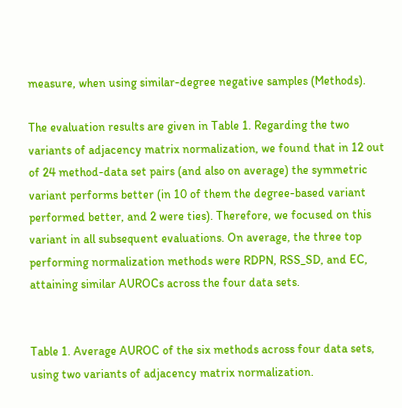measure, when using similar-degree negative samples (Methods).

The evaluation results are given in Table 1. Regarding the two variants of adjacency matrix normalization, we found that in 12 out of 24 method-data set pairs (and also on average) the symmetric variant performs better (in 10 of them the degree-based variant performed better, and 2 were ties). Therefore, we focused on this variant in all subsequent evaluations. On average, the three top performing normalization methods were RDPN, RSS_SD, and EC, attaining similar AUROCs across the four data sets.


Table 1. Average AUROC of the six methods across four data sets, using two variants of adjacency matrix normalization.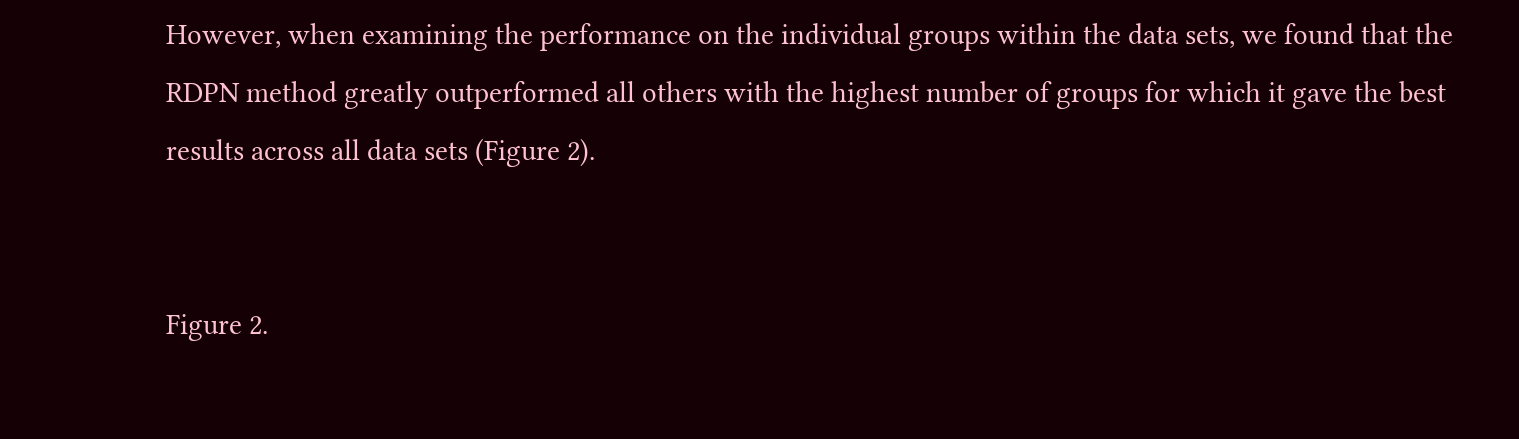However, when examining the performance on the individual groups within the data sets, we found that the RDPN method greatly outperformed all others with the highest number of groups for which it gave the best results across all data sets (Figure 2).


Figure 2.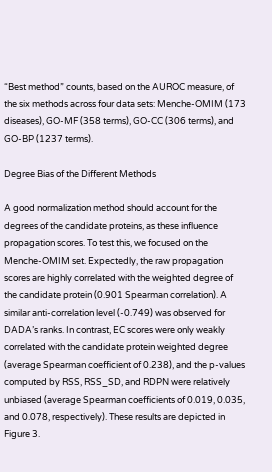“Best method” counts, based on the AUROC measure, of the six methods across four data sets: Menche-OMIM (173 diseases), GO-MF (358 terms), GO-CC (306 terms), and GO-BP (1237 terms).

Degree Bias of the Different Methods

A good normalization method should account for the degrees of the candidate proteins, as these influence propagation scores. To test this, we focused on the Menche-OMIM set. Expectedly, the raw propagation scores are highly correlated with the weighted degree of the candidate protein (0.901 Spearman correlation). A similar anti-correlation level (-0.749) was observed for DADA’s ranks. In contrast, EC scores were only weakly correlated with the candidate protein weighted degree (average Spearman coefficient of 0.238), and the p-values computed by RSS, RSS_SD, and RDPN were relatively unbiased (average Spearman coefficients of 0.019, 0.035, and 0.078, respectively). These results are depicted in Figure 3.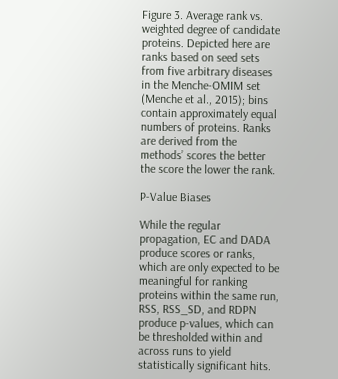Figure 3. Average rank vs. weighted degree of candidate proteins. Depicted here are ranks based on seed sets from five arbitrary diseases in the Menche-OMIM set (Menche et al., 2015); bins contain approximately equal numbers of proteins. Ranks are derived from the methods’ scores the better the score the lower the rank.

P-Value Biases

While the regular propagation, EC and DADA produce scores or ranks, which are only expected to be meaningful for ranking proteins within the same run, RSS, RSS_SD, and RDPN produce p-values, which can be thresholded within and across runs to yield statistically significant hits.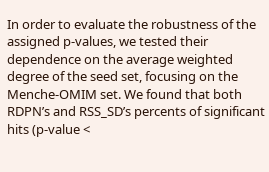In order to evaluate the robustness of the assigned p-values, we tested their dependence on the average weighted degree of the seed set, focusing on the Menche-OMIM set. We found that both RDPN’s and RSS_SD’s percents of significant hits (p-value <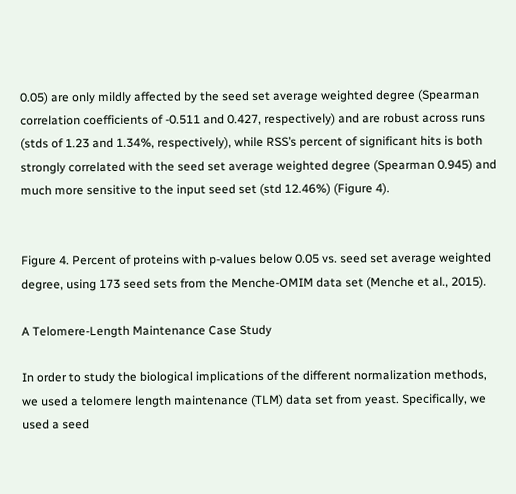0.05) are only mildly affected by the seed set average weighted degree (Spearman correlation coefficients of -0.511 and 0.427, respectively) and are robust across runs (stds of 1.23 and 1.34%, respectively), while RSS’s percent of significant hits is both strongly correlated with the seed set average weighted degree (Spearman 0.945) and much more sensitive to the input seed set (std 12.46%) (Figure 4).


Figure 4. Percent of proteins with p-values below 0.05 vs. seed set average weighted degree, using 173 seed sets from the Menche-OMIM data set (Menche et al., 2015).

A Telomere-Length Maintenance Case Study

In order to study the biological implications of the different normalization methods, we used a telomere length maintenance (TLM) data set from yeast. Specifically, we used a seed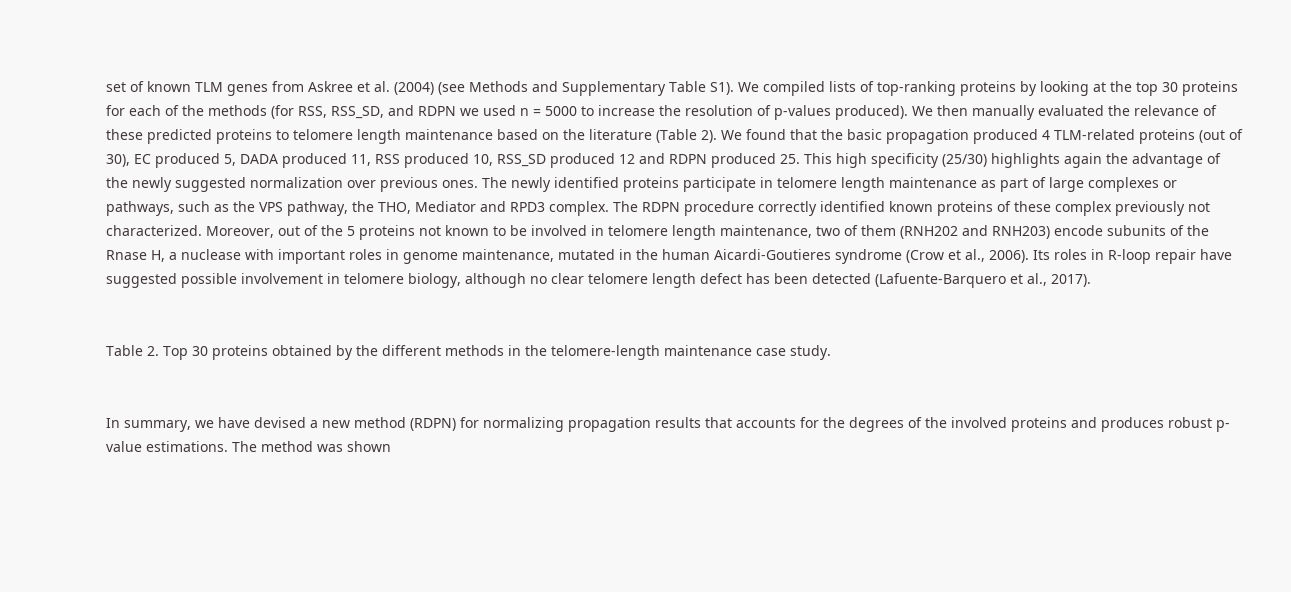set of known TLM genes from Askree et al. (2004) (see Methods and Supplementary Table S1). We compiled lists of top-ranking proteins by looking at the top 30 proteins for each of the methods (for RSS, RSS_SD, and RDPN we used n = 5000 to increase the resolution of p-values produced). We then manually evaluated the relevance of these predicted proteins to telomere length maintenance based on the literature (Table 2). We found that the basic propagation produced 4 TLM-related proteins (out of 30), EC produced 5, DADA produced 11, RSS produced 10, RSS_SD produced 12 and RDPN produced 25. This high specificity (25/30) highlights again the advantage of the newly suggested normalization over previous ones. The newly identified proteins participate in telomere length maintenance as part of large complexes or pathways, such as the VPS pathway, the THO, Mediator and RPD3 complex. The RDPN procedure correctly identified known proteins of these complex previously not characterized. Moreover, out of the 5 proteins not known to be involved in telomere length maintenance, two of them (RNH202 and RNH203) encode subunits of the Rnase H, a nuclease with important roles in genome maintenance, mutated in the human Aicardi-Goutieres syndrome (Crow et al., 2006). Its roles in R-loop repair have suggested possible involvement in telomere biology, although no clear telomere length defect has been detected (Lafuente-Barquero et al., 2017).


Table 2. Top 30 proteins obtained by the different methods in the telomere-length maintenance case study.


In summary, we have devised a new method (RDPN) for normalizing propagation results that accounts for the degrees of the involved proteins and produces robust p-value estimations. The method was shown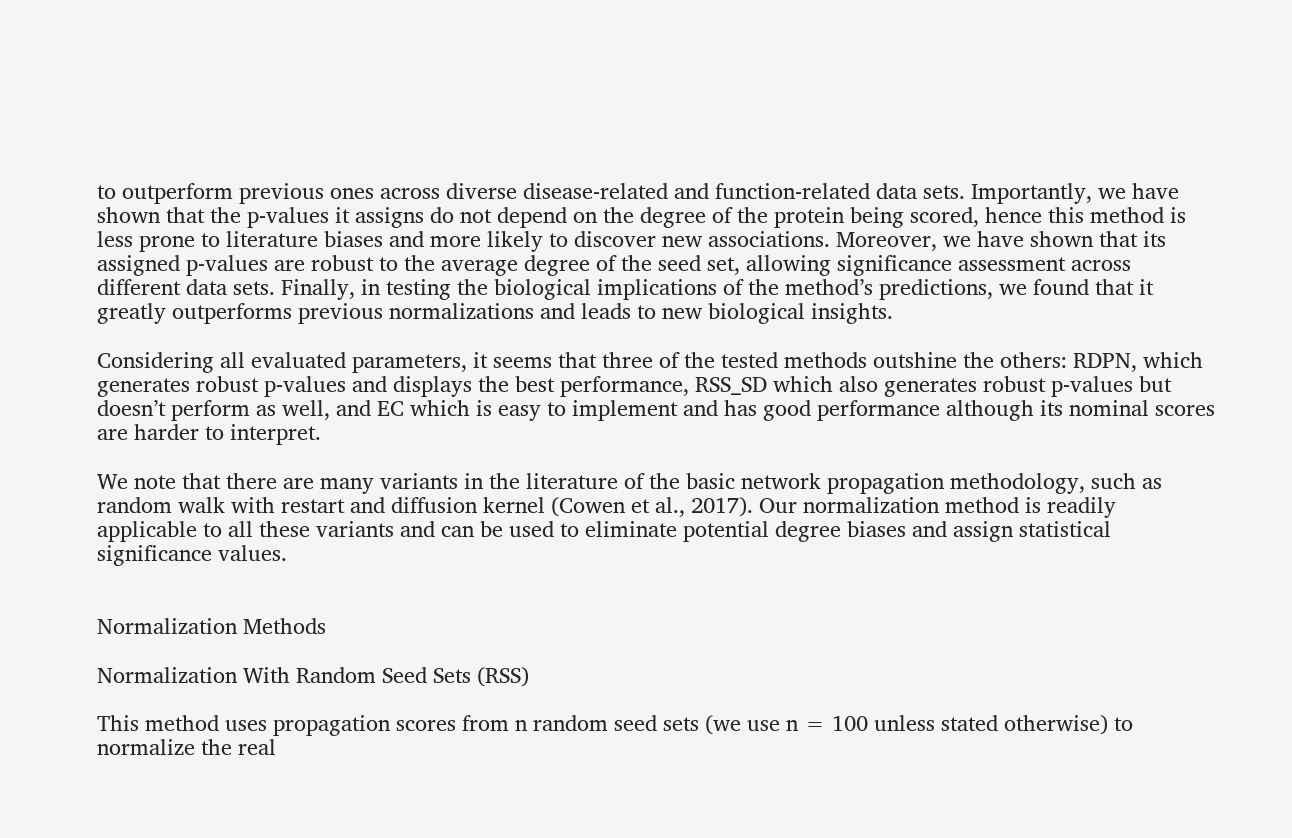to outperform previous ones across diverse disease-related and function-related data sets. Importantly, we have shown that the p-values it assigns do not depend on the degree of the protein being scored, hence this method is less prone to literature biases and more likely to discover new associations. Moreover, we have shown that its assigned p-values are robust to the average degree of the seed set, allowing significance assessment across different data sets. Finally, in testing the biological implications of the method’s predictions, we found that it greatly outperforms previous normalizations and leads to new biological insights.

Considering all evaluated parameters, it seems that three of the tested methods outshine the others: RDPN, which generates robust p-values and displays the best performance, RSS_SD which also generates robust p-values but doesn’t perform as well, and EC which is easy to implement and has good performance although its nominal scores are harder to interpret.

We note that there are many variants in the literature of the basic network propagation methodology, such as random walk with restart and diffusion kernel (Cowen et al., 2017). Our normalization method is readily applicable to all these variants and can be used to eliminate potential degree biases and assign statistical significance values.


Normalization Methods

Normalization With Random Seed Sets (RSS)

This method uses propagation scores from n random seed sets (we use n = 100 unless stated otherwise) to normalize the real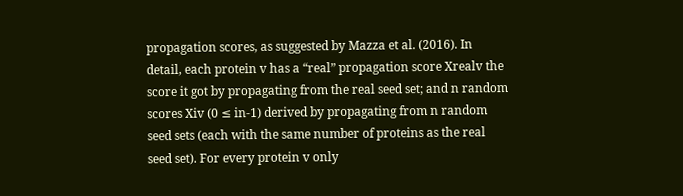propagation scores, as suggested by Mazza et al. (2016). In detail, each protein v has a “real” propagation score Xrealv the score it got by propagating from the real seed set; and n random scores Xiv (0 ≤ in-1) derived by propagating from n random seed sets (each with the same number of proteins as the real seed set). For every protein v only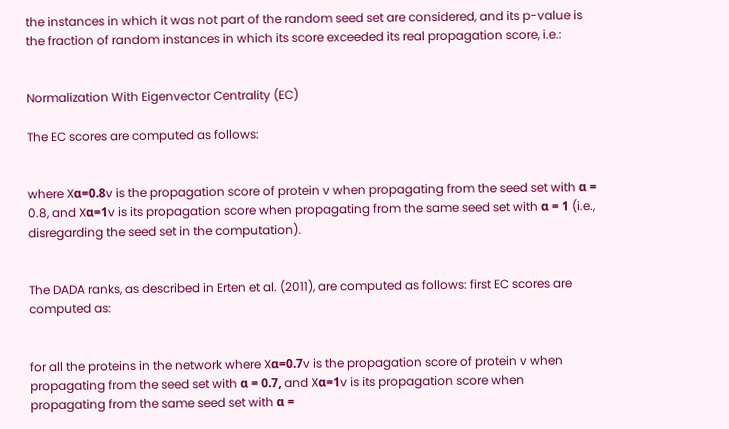the instances in which it was not part of the random seed set are considered, and its p-value is the fraction of random instances in which its score exceeded its real propagation score, i.e.:


Normalization With Eigenvector Centrality (EC)

The EC scores are computed as follows:


where Xα=0.8v is the propagation score of protein v when propagating from the seed set with α = 0.8, and Xα=1v is its propagation score when propagating from the same seed set with α = 1 (i.e., disregarding the seed set in the computation).


The DADA ranks, as described in Erten et al. (2011), are computed as follows: first EC scores are computed as:


for all the proteins in the network where Xα=0.7v is the propagation score of protein v when propagating from the seed set with α = 0.7, and Xα=1v is its propagation score when propagating from the same seed set with α =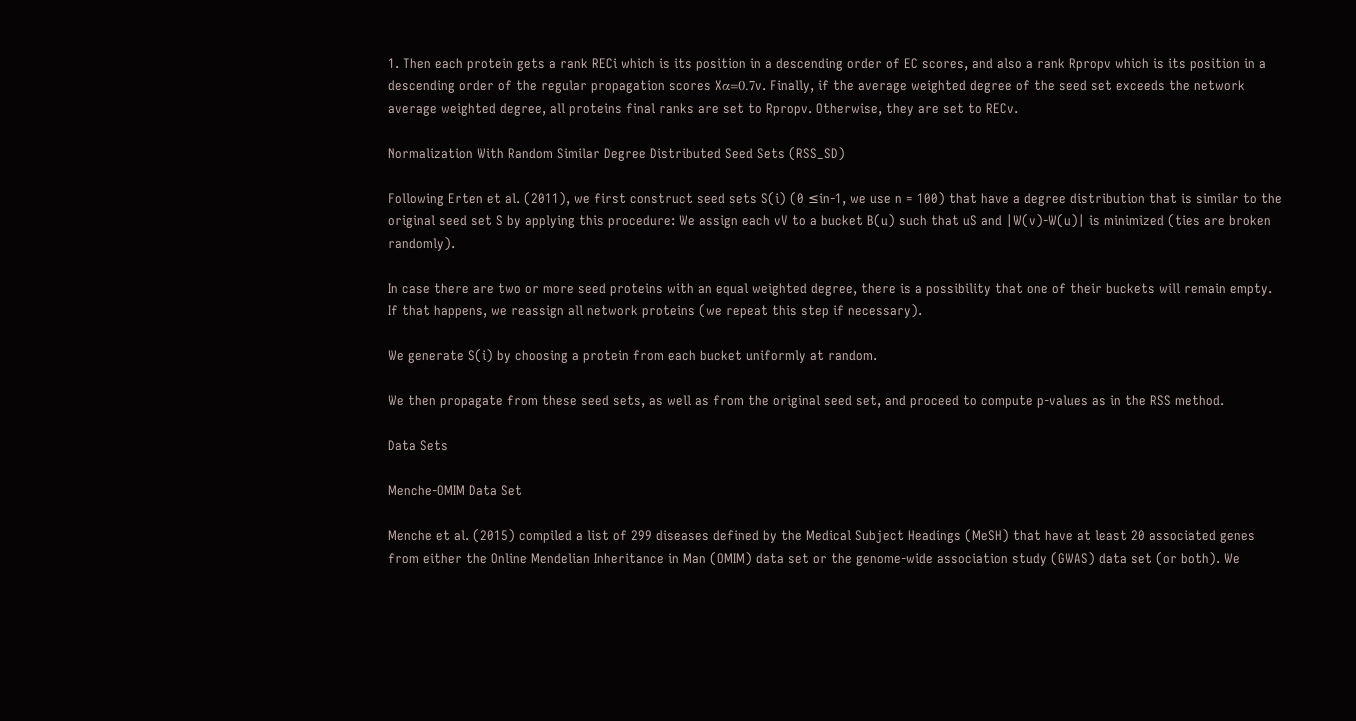1. Then each protein gets a rank RECi which is its position in a descending order of EC scores, and also a rank Rpropv which is its position in a descending order of the regular propagation scores Xα=0.7v. Finally, if the average weighted degree of the seed set exceeds the network average weighted degree, all proteins final ranks are set to Rpropv. Otherwise, they are set to RECv.

Normalization With Random Similar Degree Distributed Seed Sets (RSS_SD)

Following Erten et al. (2011), we first construct seed sets S(i) (0 ≤in-1, we use n = 100) that have a degree distribution that is similar to the original seed set S by applying this procedure: We assign each vV to a bucket B(u) such that uS and |W(v)-W(u)| is minimized (ties are broken randomly).

In case there are two or more seed proteins with an equal weighted degree, there is a possibility that one of their buckets will remain empty. If that happens, we reassign all network proteins (we repeat this step if necessary).

We generate S(i) by choosing a protein from each bucket uniformly at random.

We then propagate from these seed sets, as well as from the original seed set, and proceed to compute p-values as in the RSS method.

Data Sets

Menche-OMIM Data Set

Menche et al. (2015) compiled a list of 299 diseases defined by the Medical Subject Headings (MeSH) that have at least 20 associated genes from either the Online Mendelian Inheritance in Man (OMIM) data set or the genome-wide association study (GWAS) data set (or both). We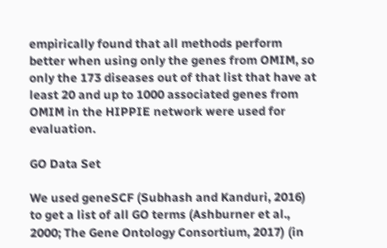empirically found that all methods perform better when using only the genes from OMIM, so only the 173 diseases out of that list that have at least 20 and up to 1000 associated genes from OMIM in the HIPPIE network were used for evaluation.

GO Data Set

We used geneSCF (Subhash and Kanduri, 2016) to get a list of all GO terms (Ashburner et al., 2000; The Gene Ontology Consortium, 2017) (in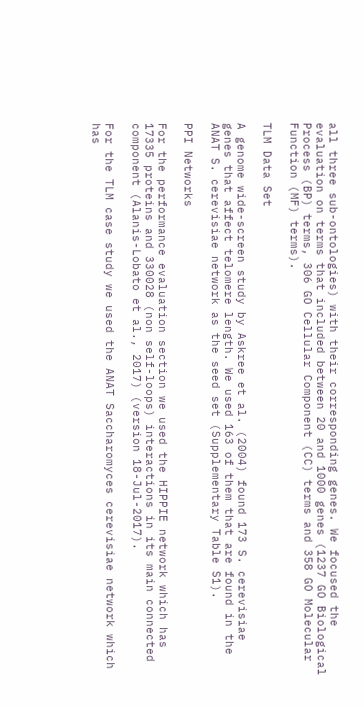all three sub-ontologies) with their corresponding genes. We focused the evaluation on terms that included between 20 and 1000 genes (1237 GO Biological Process (BP) terms, 306 GO Cellular Component (CC) terms and 358 GO Molecular Function (MF) terms).

TLM Data Set

A genome wide-screen study by Askree et al. (2004) found 173 S. cerevisiae genes that affect telomere length. We used 163 of them that are found in the ANAT S. cerevisiae network as the seed set (Supplementary Table S1).

PPI Networks

For the performance evaluation section we used the HIPPIE network which has 17335 proteins and 330028 (non self-loops) interactions in its main connected component (Alanis-Lobato et al., 2017) (version 18-Jul-2017).

For the TLM case study we used the ANAT Saccharomyces cerevisiae network which has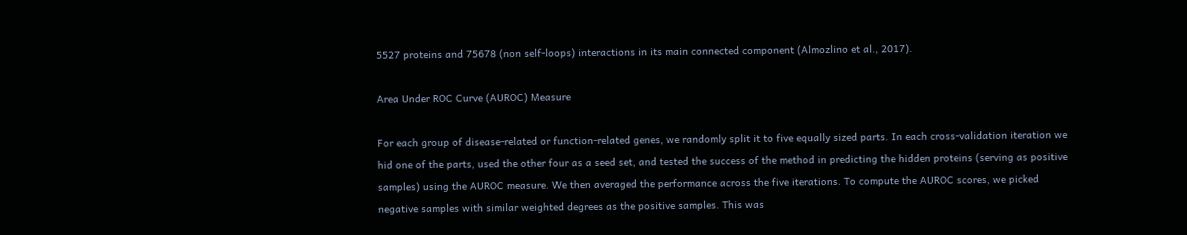5527 proteins and 75678 (non self-loops) interactions in its main connected component (Almozlino et al., 2017).

Area Under ROC Curve (AUROC) Measure

For each group of disease-related or function-related genes, we randomly split it to five equally sized parts. In each cross-validation iteration we hid one of the parts, used the other four as a seed set, and tested the success of the method in predicting the hidden proteins (serving as positive samples) using the AUROC measure. We then averaged the performance across the five iterations. To compute the AUROC scores, we picked negative samples with similar weighted degrees as the positive samples. This was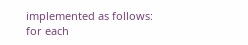implemented as follows: for each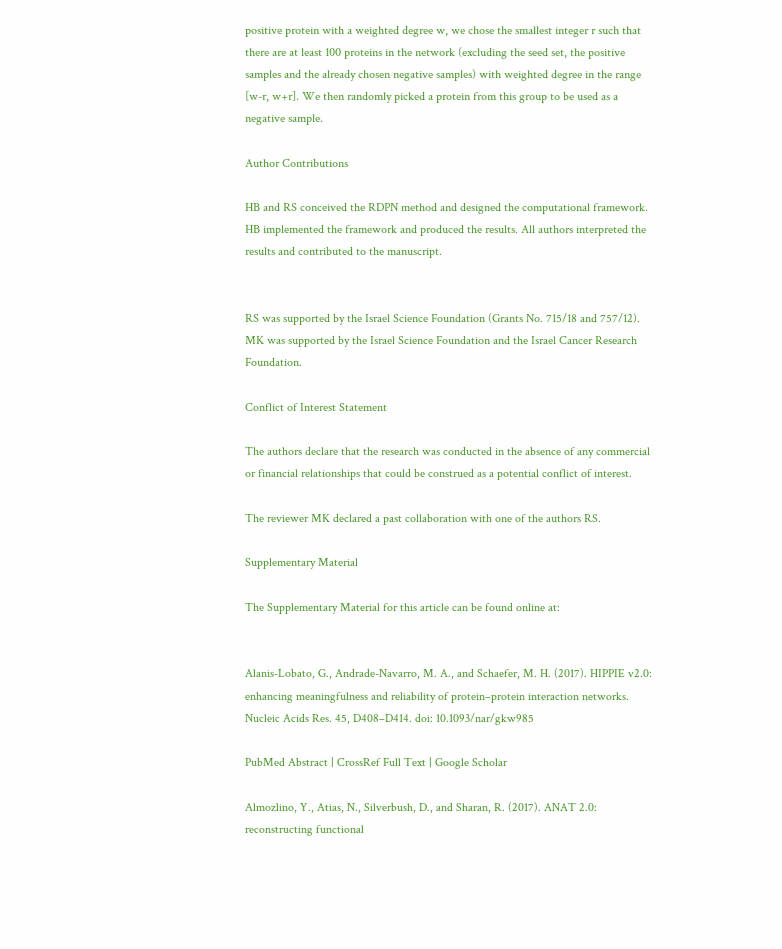positive protein with a weighted degree w, we chose the smallest integer r such that there are at least 100 proteins in the network (excluding the seed set, the positive samples and the already chosen negative samples) with weighted degree in the range [w-r, w+r]. We then randomly picked a protein from this group to be used as a negative sample.

Author Contributions

HB and RS conceived the RDPN method and designed the computational framework. HB implemented the framework and produced the results. All authors interpreted the results and contributed to the manuscript.


RS was supported by the Israel Science Foundation (Grants No. 715/18 and 757/12). MK was supported by the Israel Science Foundation and the Israel Cancer Research Foundation.

Conflict of Interest Statement

The authors declare that the research was conducted in the absence of any commercial or financial relationships that could be construed as a potential conflict of interest.

The reviewer MK declared a past collaboration with one of the authors RS.

Supplementary Material

The Supplementary Material for this article can be found online at:


Alanis-Lobato, G., Andrade-Navarro, M. A., and Schaefer, M. H. (2017). HIPPIE v2.0: enhancing meaningfulness and reliability of protein–protein interaction networks. Nucleic Acids Res. 45, D408–D414. doi: 10.1093/nar/gkw985

PubMed Abstract | CrossRef Full Text | Google Scholar

Almozlino, Y., Atias, N., Silverbush, D., and Sharan, R. (2017). ANAT 2.0: reconstructing functional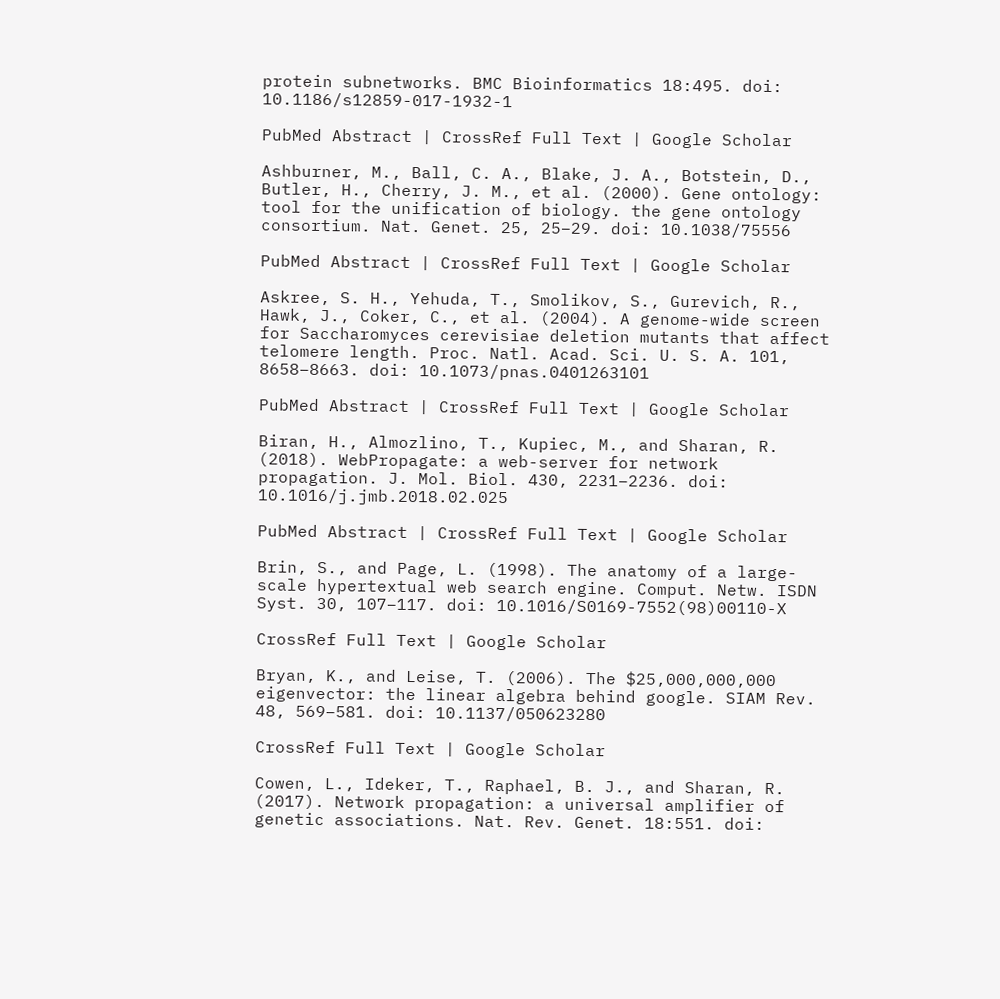protein subnetworks. BMC Bioinformatics 18:495. doi: 10.1186/s12859-017-1932-1

PubMed Abstract | CrossRef Full Text | Google Scholar

Ashburner, M., Ball, C. A., Blake, J. A., Botstein, D., Butler, H., Cherry, J. M., et al. (2000). Gene ontology: tool for the unification of biology. the gene ontology consortium. Nat. Genet. 25, 25–29. doi: 10.1038/75556

PubMed Abstract | CrossRef Full Text | Google Scholar

Askree, S. H., Yehuda, T., Smolikov, S., Gurevich, R., Hawk, J., Coker, C., et al. (2004). A genome-wide screen for Saccharomyces cerevisiae deletion mutants that affect telomere length. Proc. Natl. Acad. Sci. U. S. A. 101, 8658–8663. doi: 10.1073/pnas.0401263101

PubMed Abstract | CrossRef Full Text | Google Scholar

Biran, H., Almozlino, T., Kupiec, M., and Sharan, R. (2018). WebPropagate: a web-server for network propagation. J. Mol. Biol. 430, 2231–2236. doi: 10.1016/j.jmb.2018.02.025

PubMed Abstract | CrossRef Full Text | Google Scholar

Brin, S., and Page, L. (1998). The anatomy of a large-scale hypertextual web search engine. Comput. Netw. ISDN Syst. 30, 107–117. doi: 10.1016/S0169-7552(98)00110-X

CrossRef Full Text | Google Scholar

Bryan, K., and Leise, T. (2006). The $25,000,000,000 eigenvector: the linear algebra behind google. SIAM Rev. 48, 569–581. doi: 10.1137/050623280

CrossRef Full Text | Google Scholar

Cowen, L., Ideker, T., Raphael, B. J., and Sharan, R. (2017). Network propagation: a universal amplifier of genetic associations. Nat. Rev. Genet. 18:551. doi: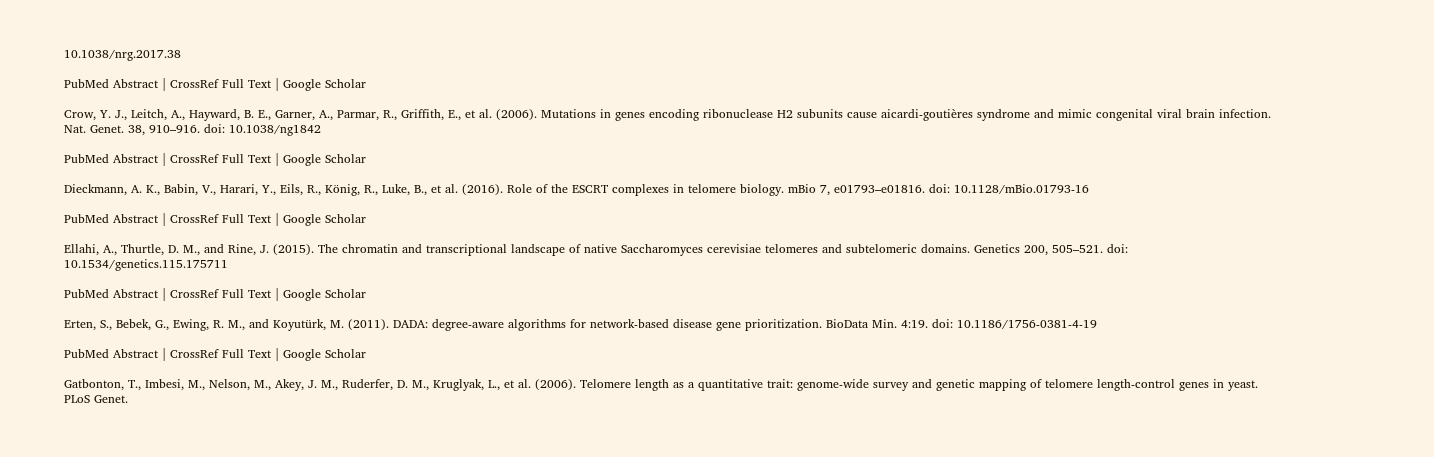10.1038/nrg.2017.38

PubMed Abstract | CrossRef Full Text | Google Scholar

Crow, Y. J., Leitch, A., Hayward, B. E., Garner, A., Parmar, R., Griffith, E., et al. (2006). Mutations in genes encoding ribonuclease H2 subunits cause aicardi-goutières syndrome and mimic congenital viral brain infection. Nat. Genet. 38, 910–916. doi: 10.1038/ng1842

PubMed Abstract | CrossRef Full Text | Google Scholar

Dieckmann, A. K., Babin, V., Harari, Y., Eils, R., König, R., Luke, B., et al. (2016). Role of the ESCRT complexes in telomere biology. mBio 7, e01793–e01816. doi: 10.1128/mBio.01793-16

PubMed Abstract | CrossRef Full Text | Google Scholar

Ellahi, A., Thurtle, D. M., and Rine, J. (2015). The chromatin and transcriptional landscape of native Saccharomyces cerevisiae telomeres and subtelomeric domains. Genetics 200, 505–521. doi: 10.1534/genetics.115.175711

PubMed Abstract | CrossRef Full Text | Google Scholar

Erten, S., Bebek, G., Ewing, R. M., and Koyutürk, M. (2011). DADA: degree-aware algorithms for network-based disease gene prioritization. BioData Min. 4:19. doi: 10.1186/1756-0381-4-19

PubMed Abstract | CrossRef Full Text | Google Scholar

Gatbonton, T., Imbesi, M., Nelson, M., Akey, J. M., Ruderfer, D. M., Kruglyak, L., et al. (2006). Telomere length as a quantitative trait: genome-wide survey and genetic mapping of telomere length-control genes in yeast. PLoS Genet.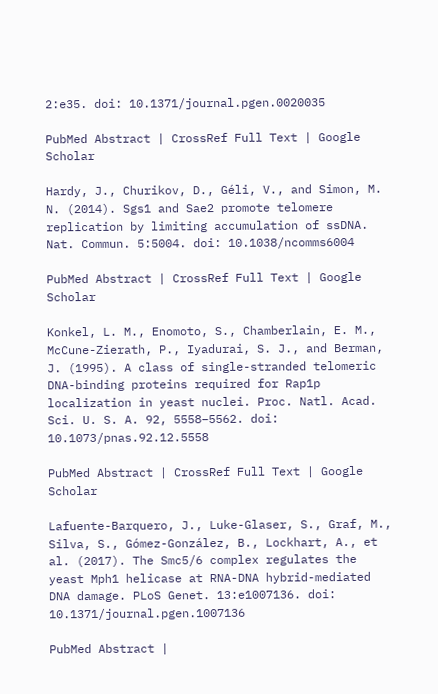2:e35. doi: 10.1371/journal.pgen.0020035

PubMed Abstract | CrossRef Full Text | Google Scholar

Hardy, J., Churikov, D., Géli, V., and Simon, M. N. (2014). Sgs1 and Sae2 promote telomere replication by limiting accumulation of ssDNA. Nat. Commun. 5:5004. doi: 10.1038/ncomms6004

PubMed Abstract | CrossRef Full Text | Google Scholar

Konkel, L. M., Enomoto, S., Chamberlain, E. M., McCune-Zierath, P., Iyadurai, S. J., and Berman, J. (1995). A class of single-stranded telomeric DNA-binding proteins required for Rap1p localization in yeast nuclei. Proc. Natl. Acad. Sci. U. S. A. 92, 5558–5562. doi: 10.1073/pnas.92.12.5558

PubMed Abstract | CrossRef Full Text | Google Scholar

Lafuente-Barquero, J., Luke-Glaser, S., Graf, M., Silva, S., Gómez-González, B., Lockhart, A., et al. (2017). The Smc5/6 complex regulates the yeast Mph1 helicase at RNA-DNA hybrid-mediated DNA damage. PLoS Genet. 13:e1007136. doi: 10.1371/journal.pgen.1007136

PubMed Abstract |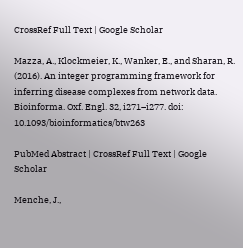CrossRef Full Text | Google Scholar

Mazza, A., Klockmeier, K., Wanker, E., and Sharan, R. (2016). An integer programming framework for inferring disease complexes from network data. Bioinforma. Oxf. Engl. 32, i271–i277. doi: 10.1093/bioinformatics/btw263

PubMed Abstract | CrossRef Full Text | Google Scholar

Menche, J.,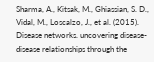Sharma, A., Kitsak, M., Ghiassian, S. D., Vidal, M., Loscalzo, J., et al. (2015). Disease networks. uncovering disease-disease relationships through the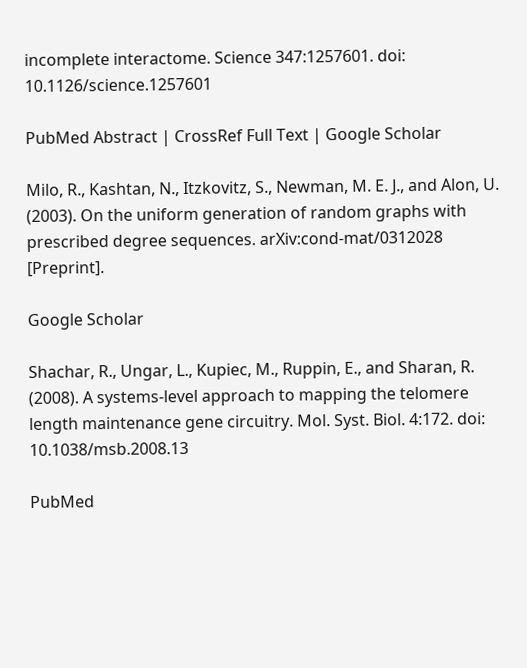incomplete interactome. Science 347:1257601. doi: 10.1126/science.1257601

PubMed Abstract | CrossRef Full Text | Google Scholar

Milo, R., Kashtan, N., Itzkovitz, S., Newman, M. E. J., and Alon, U. (2003). On the uniform generation of random graphs with prescribed degree sequences. arXiv:cond-mat/0312028 [Preprint].

Google Scholar

Shachar, R., Ungar, L., Kupiec, M., Ruppin, E., and Sharan, R. (2008). A systems-level approach to mapping the telomere length maintenance gene circuitry. Mol. Syst. Biol. 4:172. doi: 10.1038/msb.2008.13

PubMed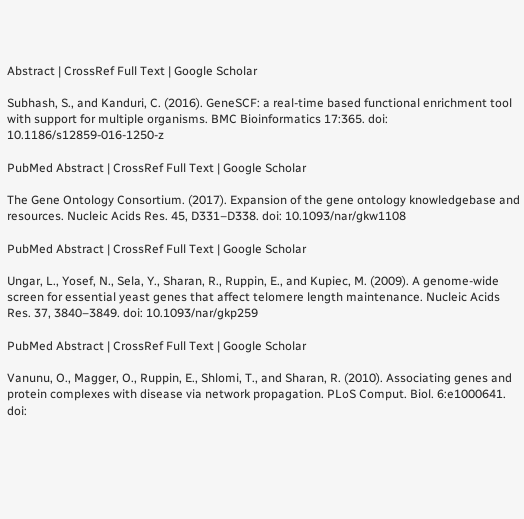Abstract | CrossRef Full Text | Google Scholar

Subhash, S., and Kanduri, C. (2016). GeneSCF: a real-time based functional enrichment tool with support for multiple organisms. BMC Bioinformatics 17:365. doi: 10.1186/s12859-016-1250-z

PubMed Abstract | CrossRef Full Text | Google Scholar

The Gene Ontology Consortium. (2017). Expansion of the gene ontology knowledgebase and resources. Nucleic Acids Res. 45, D331–D338. doi: 10.1093/nar/gkw1108

PubMed Abstract | CrossRef Full Text | Google Scholar

Ungar, L., Yosef, N., Sela, Y., Sharan, R., Ruppin, E., and Kupiec, M. (2009). A genome-wide screen for essential yeast genes that affect telomere length maintenance. Nucleic Acids Res. 37, 3840–3849. doi: 10.1093/nar/gkp259

PubMed Abstract | CrossRef Full Text | Google Scholar

Vanunu, O., Magger, O., Ruppin, E., Shlomi, T., and Sharan, R. (2010). Associating genes and protein complexes with disease via network propagation. PLoS Comput. Biol. 6:e1000641. doi: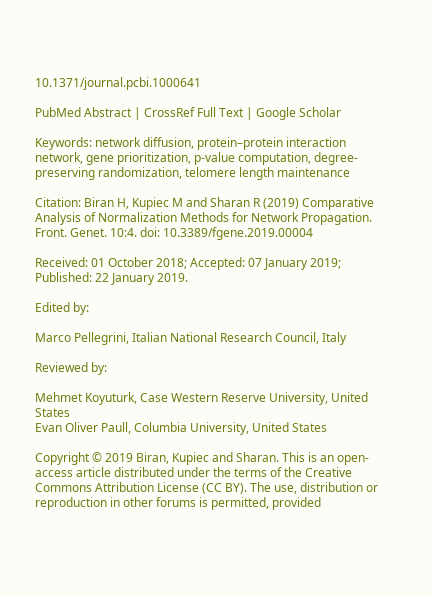10.1371/journal.pcbi.1000641

PubMed Abstract | CrossRef Full Text | Google Scholar

Keywords: network diffusion, protein–protein interaction network, gene prioritization, p-value computation, degree-preserving randomization, telomere length maintenance

Citation: Biran H, Kupiec M and Sharan R (2019) Comparative Analysis of Normalization Methods for Network Propagation. Front. Genet. 10:4. doi: 10.3389/fgene.2019.00004

Received: 01 October 2018; Accepted: 07 January 2019;
Published: 22 January 2019.

Edited by:

Marco Pellegrini, Italian National Research Council, Italy

Reviewed by:

Mehmet Koyuturk, Case Western Reserve University, United States
Evan Oliver Paull, Columbia University, United States

Copyright © 2019 Biran, Kupiec and Sharan. This is an open-access article distributed under the terms of the Creative Commons Attribution License (CC BY). The use, distribution or reproduction in other forums is permitted, provided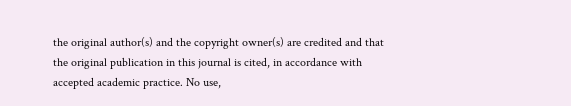the original author(s) and the copyright owner(s) are credited and that the original publication in this journal is cited, in accordance with accepted academic practice. No use,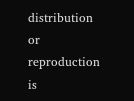distribution or reproduction is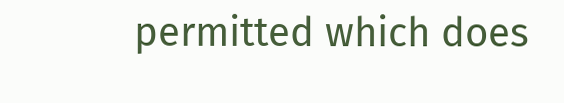permitted which does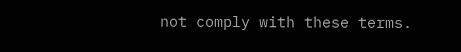not comply with these terms.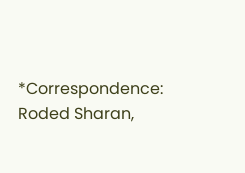*Correspondence: Roded Sharan,